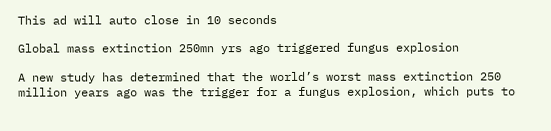This ad will auto close in 10 seconds

Global mass extinction 250mn yrs ago triggered fungus explosion

A new study has determined that the world’s worst mass extinction 250 million years ago was the trigger for a fungus explosion, which puts to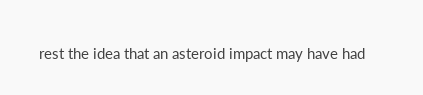rest the idea that an asteroid impact may have had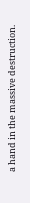a hand in the massive destruction.